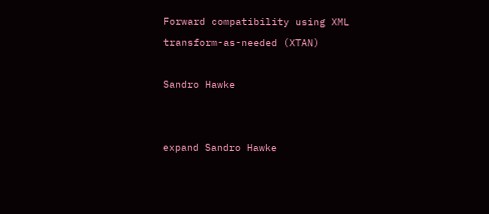Forward compatibility using XML transform-as-needed (XTAN)

Sandro Hawke


expand Sandro Hawke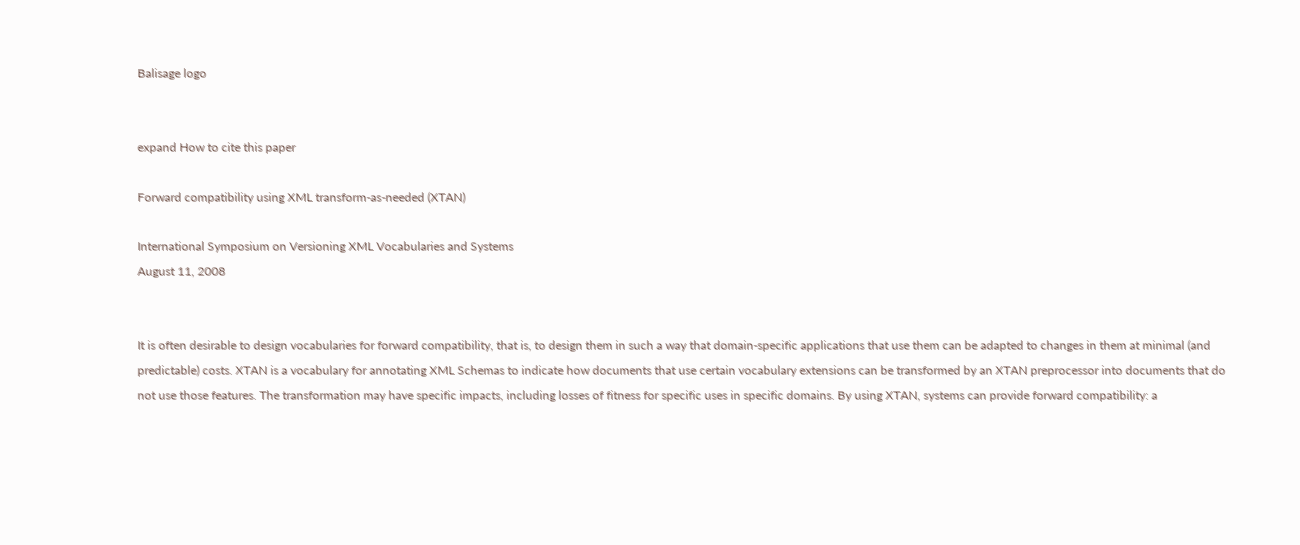Balisage logo


expand How to cite this paper

Forward compatibility using XML transform-as-needed (XTAN)

International Symposium on Versioning XML Vocabularies and Systems
August 11, 2008


It is often desirable to design vocabularies for forward compatibility, that is, to design them in such a way that domain-specific applications that use them can be adapted to changes in them at minimal (and predictable) costs. XTAN is a vocabulary for annotating XML Schemas to indicate how documents that use certain vocabulary extensions can be transformed by an XTAN preprocessor into documents that do not use those features. The transformation may have specific impacts, including losses of fitness for specific uses in specific domains. By using XTAN, systems can provide forward compatibility: a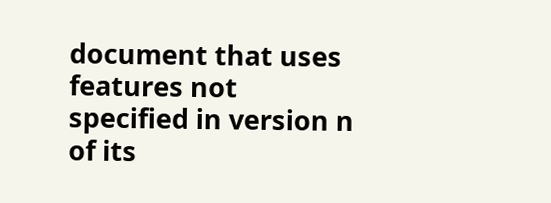document that uses features not specified in version n of its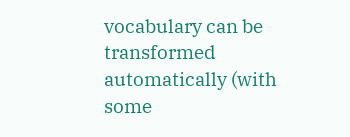vocabulary can be transformed automatically (with some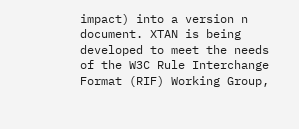impact) into a version n document. XTAN is being developed to meet the needs of the W3C Rule Interchange Format (RIF) Working Group,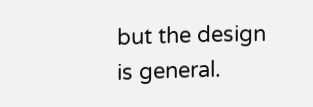but the design is general.